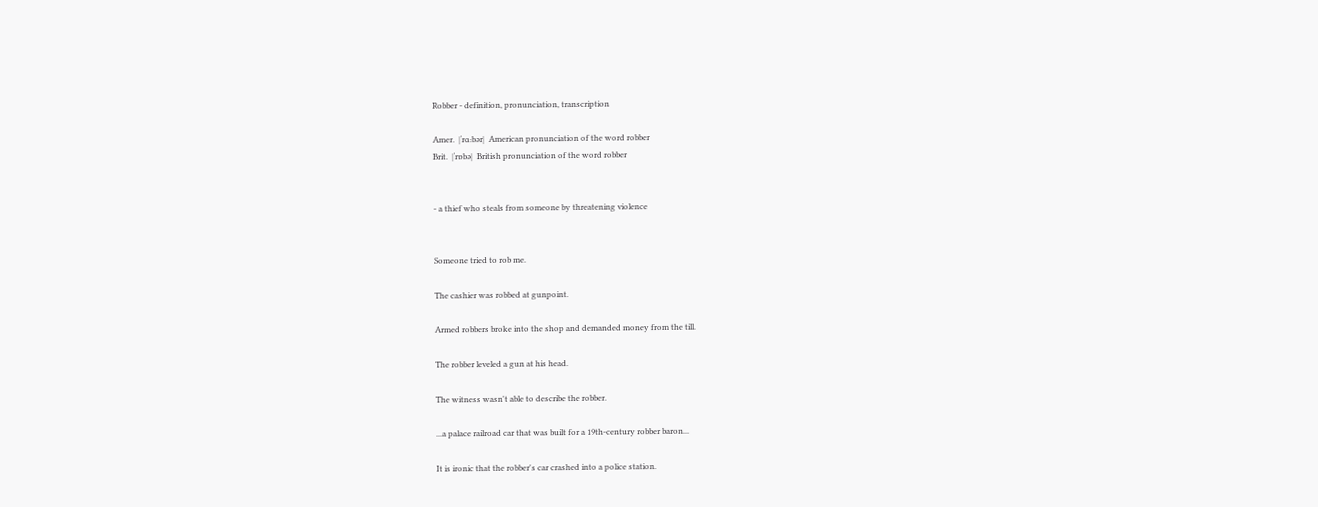Robber - definition, pronunciation, transcription

Amer.  |ˈrɑːbər|  American pronunciation of the word robber
Brit.  |ˈrɒbə|  British pronunciation of the word robber


- a thief who steals from someone by threatening violence


Someone tried to rob me.

The cashier was robbed at gunpoint.

Armed robbers broke into the shop and demanded money from the till.

The robber leveled a gun at his head.

The witness wasn't able to describe the robber.

...a palace railroad car that was built for a 19th-century robber baron...

It is ironic that the robber's car crashed into a police station.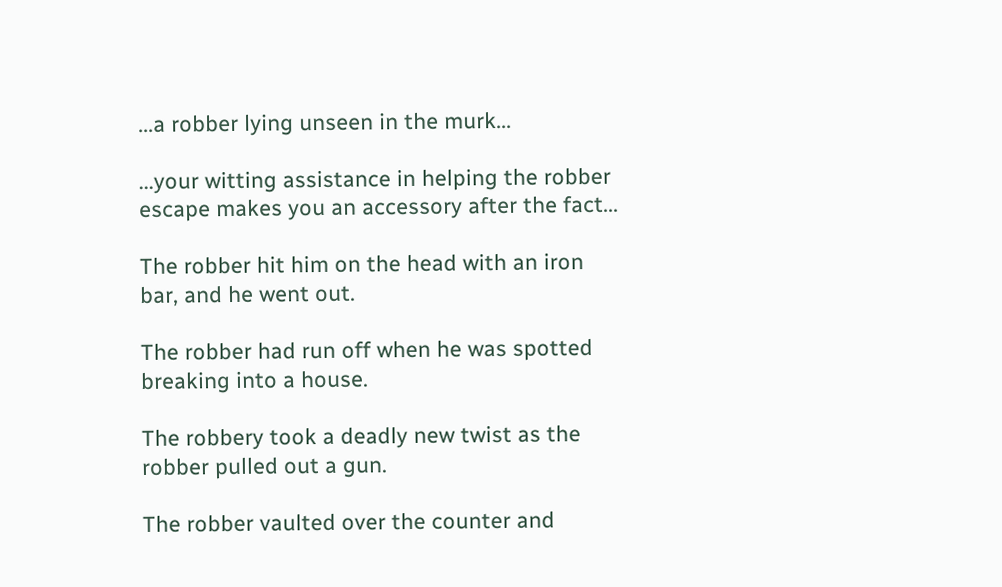...a robber lying unseen in the murk...

...your witting assistance in helping the robber escape makes you an accessory after the fact...

The robber hit him on the head with an iron bar, and he went out.

The robber had run off when he was spotted breaking into a house.

The robbery took a deadly new twist as the robber pulled out a gun.

The robber vaulted over the counter and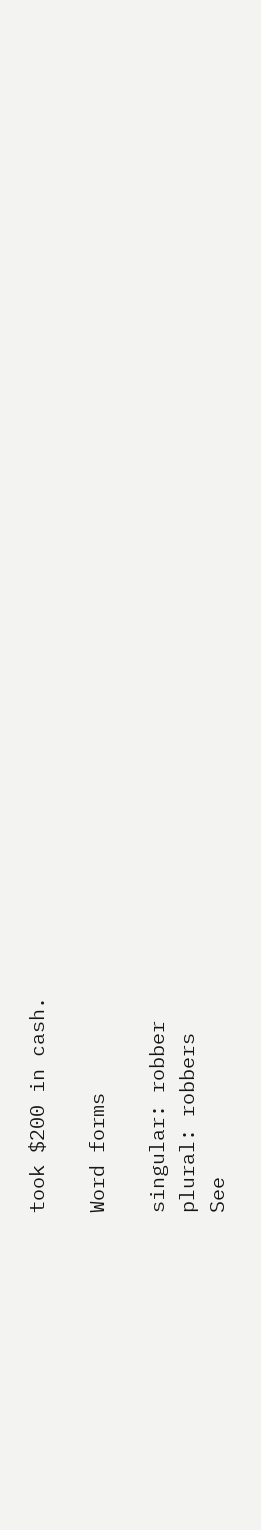took $200 in cash.

Word forms

singular: robber
plural: robbers
See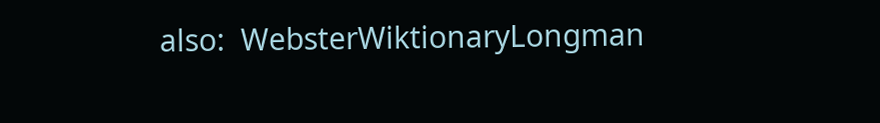also:  WebsterWiktionaryLongman